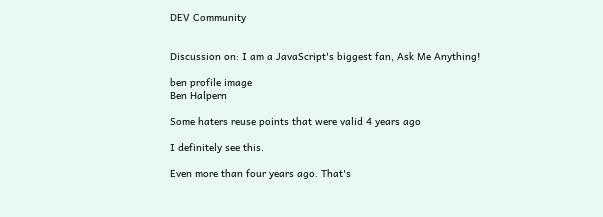DEV Community


Discussion on: I am a JavaScript's biggest fan, Ask Me Anything!

ben profile image
Ben Halpern

Some haters reuse points that were valid 4 years ago

I definitely see this.

Even more than four years ago. That's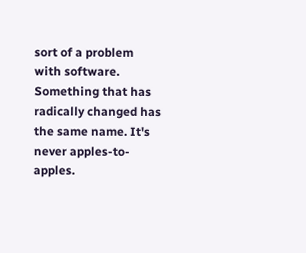sort of a problem with software. Something that has radically changed has the same name. It's never apples-to-apples.